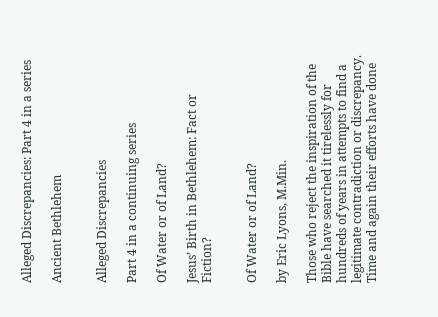Alleged Discrepancies: Part 4 in a series

Ancient Bethlehem


Alleged Discrepancies

Part 4 in a continuing series

Of Water or of Land?

Jesus’ Birth in Bethlehem: Fact or Fiction?


Of Water or of Land?

by Eric Lyons, M.Min.

Those who reject the inspiration of the Bible have searched it tirelessly for hundreds of years in attempts to find a legitimate contradiction or discrepancy. Time and again their efforts have done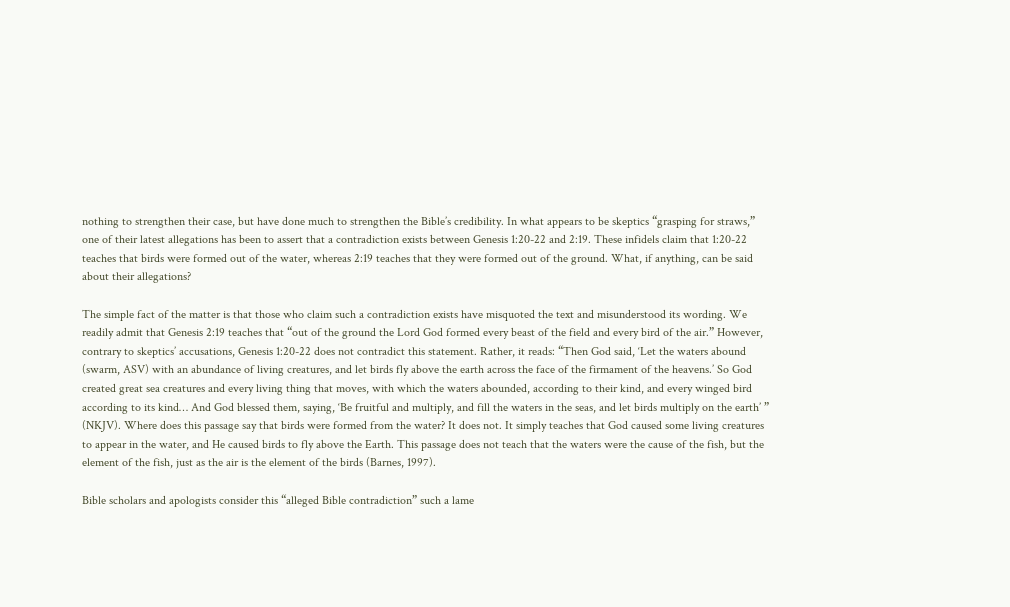nothing to strengthen their case, but have done much to strengthen the Bible’s credibility. In what appears to be skeptics “grasping for straws,” one of their latest allegations has been to assert that a contradiction exists between Genesis 1:20-22 and 2:19. These infidels claim that 1:20-22 teaches that birds were formed out of the water, whereas 2:19 teaches that they were formed out of the ground. What, if anything, can be said about their allegations?

The simple fact of the matter is that those who claim such a contradiction exists have misquoted the text and misunderstood its wording. We readily admit that Genesis 2:19 teaches that “out of the ground the Lord God formed every beast of the field and every bird of the air.” However, contrary to skeptics’ accusations, Genesis 1:20-22 does not contradict this statement. Rather, it reads: “Then God said, ‘Let the waters abound (swarm, ASV) with an abundance of living creatures, and let birds fly above the earth across the face of the firmament of the heavens.’ So God created great sea creatures and every living thing that moves, with which the waters abounded, according to their kind, and every winged bird according to its kind… And God blessed them, saying, ‘Be fruitful and multiply, and fill the waters in the seas, and let birds multiply on the earth’ ” (NKJV). Where does this passage say that birds were formed from the water? It does not. It simply teaches that God caused some living creatures to appear in the water, and He caused birds to fly above the Earth. This passage does not teach that the waters were the cause of the fish, but the element of the fish, just as the air is the element of the birds (Barnes, 1997).

Bible scholars and apologists consider this “alleged Bible contradiction” such a lame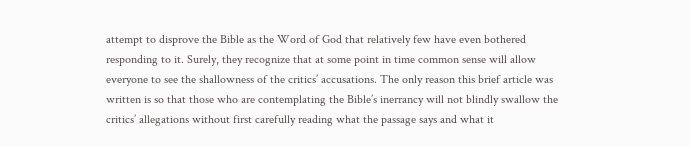attempt to disprove the Bible as the Word of God that relatively few have even bothered responding to it. Surely, they recognize that at some point in time common sense will allow everyone to see the shallowness of the critics’ accusations. The only reason this brief article was written is so that those who are contemplating the Bible’s inerrancy will not blindly swallow the critics’ allegations without first carefully reading what the passage says and what it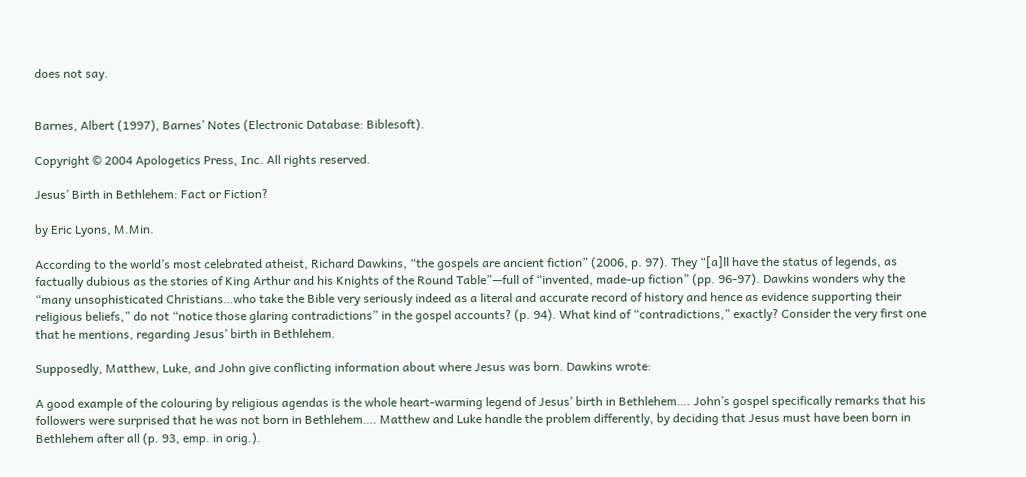does not say.


Barnes, Albert (1997), Barnes’ Notes (Electronic Database: Biblesoft).

Copyright © 2004 Apologetics Press, Inc. All rights reserved.

Jesus’ Birth in Bethlehem: Fact or Fiction?

by Eric Lyons, M.Min.

According to the world’s most celebrated atheist, Richard Dawkins, “the gospels are ancient fiction” (2006, p. 97). They “[a]ll have the status of legends, as factually dubious as the stories of King Arthur and his Knights of the Round Table”—full of “invented, made-up fiction” (pp. 96-97). Dawkins wonders why the “many unsophisticated Christians…who take the Bible very seriously indeed as a literal and accurate record of history and hence as evidence supporting their religious beliefs,” do not “notice those glaring contradictions” in the gospel accounts? (p. 94). What kind of “contradictions,” exactly? Consider the very first one that he mentions, regarding Jesus’ birth in Bethlehem.

Supposedly, Matthew, Luke, and John give conflicting information about where Jesus was born. Dawkins wrote:

A good example of the colouring by religious agendas is the whole heart-warming legend of Jesus’ birth in Bethlehem…. John’s gospel specifically remarks that his followers were surprised that he was not born in Bethlehem…. Matthew and Luke handle the problem differently, by deciding that Jesus must have been born in Bethlehem after all (p. 93, emp. in orig.).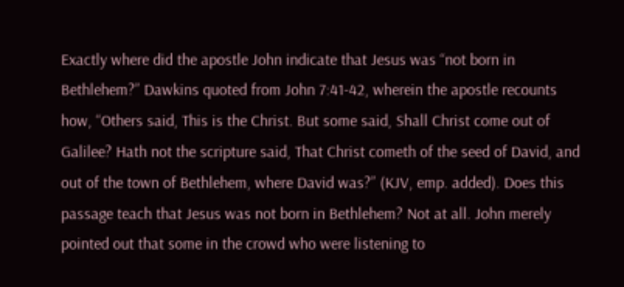Exactly where did the apostle John indicate that Jesus was “not born in Bethlehem?” Dawkins quoted from John 7:41-42, wherein the apostle recounts how, “Others said, This is the Christ. But some said, Shall Christ come out of Galilee? Hath not the scripture said, That Christ cometh of the seed of David, and out of the town of Bethlehem, where David was?” (KJV, emp. added). Does this passage teach that Jesus was not born in Bethlehem? Not at all. John merely pointed out that some in the crowd who were listening to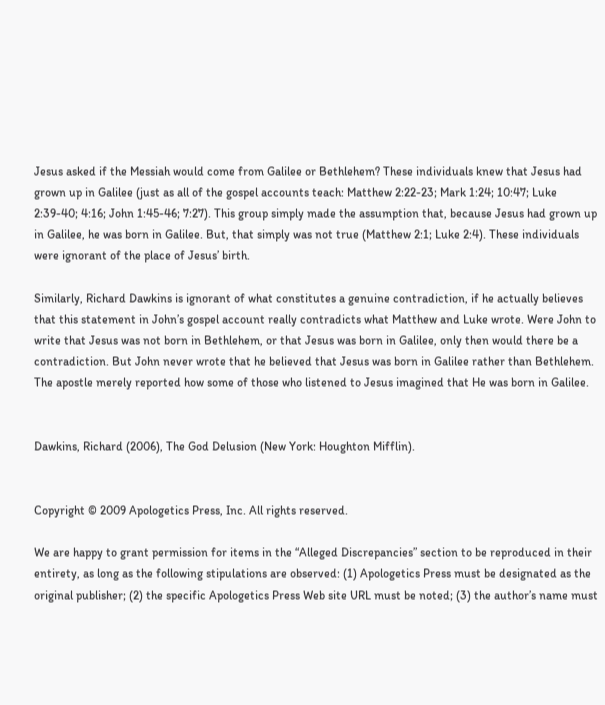Jesus asked if the Messiah would come from Galilee or Bethlehem? These individuals knew that Jesus had grown up in Galilee (just as all of the gospel accounts teach: Matthew 2:22-23; Mark 1:24; 10:47; Luke 2:39-40; 4:16; John 1:45-46; 7:27). This group simply made the assumption that, because Jesus had grown up in Galilee, he was born in Galilee. But, that simply was not true (Matthew 2:1; Luke 2:4). These individuals were ignorant of the place of Jesus’ birth.

Similarly, Richard Dawkins is ignorant of what constitutes a genuine contradiction, if he actually believes that this statement in John’s gospel account really contradicts what Matthew and Luke wrote. Were John to write that Jesus was not born in Bethlehem, or that Jesus was born in Galilee, only then would there be a contradiction. But John never wrote that he believed that Jesus was born in Galilee rather than Bethlehem. The apostle merely reported how some of those who listened to Jesus imagined that He was born in Galilee.


Dawkins, Richard (2006), The God Delusion (New York: Houghton Mifflin).


Copyright © 2009 Apologetics Press, Inc. All rights reserved.

We are happy to grant permission for items in the “Alleged Discrepancies” section to be reproduced in their entirety, as long as the following stipulations are observed: (1) Apologetics Press must be designated as the original publisher; (2) the specific Apologetics Press Web site URL must be noted; (3) the author’s name must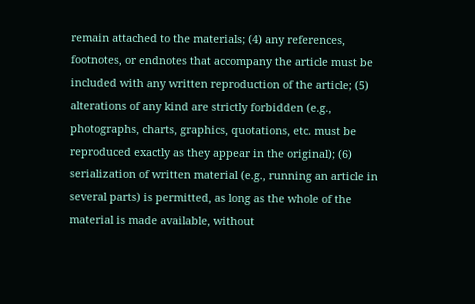remain attached to the materials; (4) any references, footnotes, or endnotes that accompany the article must be included with any written reproduction of the article; (5) alterations of any kind are strictly forbidden (e.g., photographs, charts, graphics, quotations, etc. must be reproduced exactly as they appear in the original); (6) serialization of written material (e.g., running an article in several parts) is permitted, as long as the whole of the material is made available, without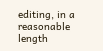editing, in a reasonable length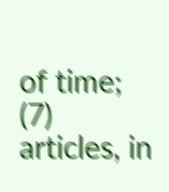of time; (7) articles, in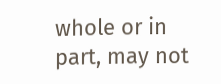whole or in part, may not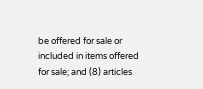be offered for sale or included in items offered for sale; and (8) articles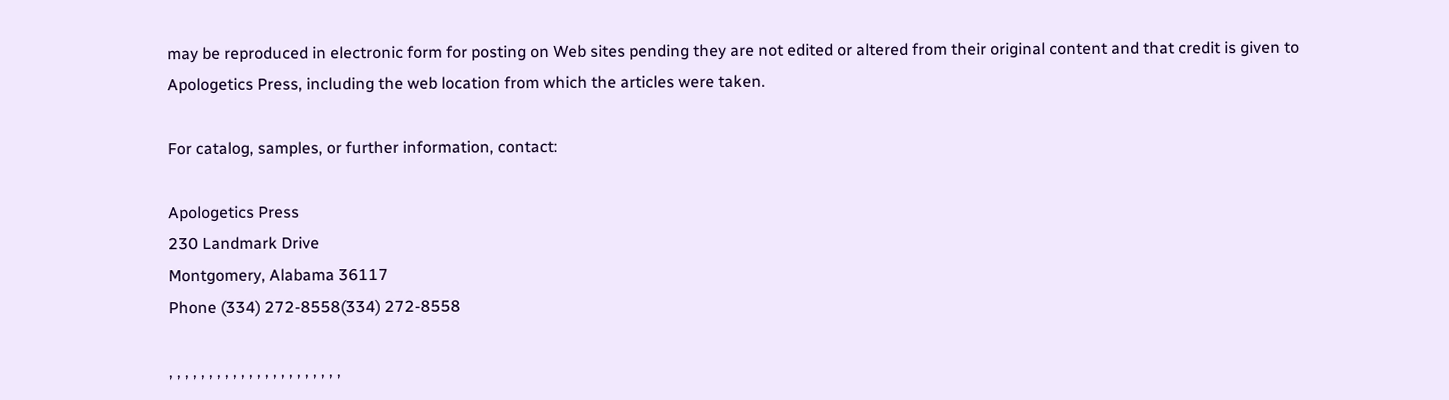may be reproduced in electronic form for posting on Web sites pending they are not edited or altered from their original content and that credit is given to Apologetics Press, including the web location from which the articles were taken.

For catalog, samples, or further information, contact:

Apologetics Press
230 Landmark Drive
Montgomery, Alabama 36117
Phone (334) 272-8558(334) 272-8558

, , , , , , , , , , , , , , , , , , , , , ,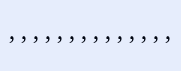, , , , , , , , , , , , , ,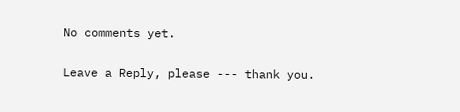No comments yet.

Leave a Reply, please --- thank you.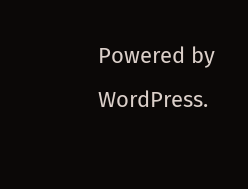Powered by WordPress.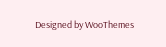Designed by WooThemes